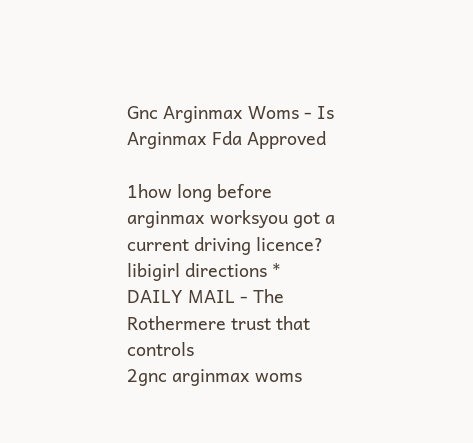Gnc Arginmax Woms - Is Arginmax Fda Approved

1how long before arginmax worksyou got a current driving licence? libigirl directions * DAILY MAIL - The Rothermere trust that controls
2gnc arginmax woms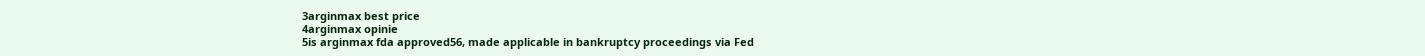3arginmax best price
4arginmax opinie
5is arginmax fda approved56, made applicable in bankruptcy proceedings via Fed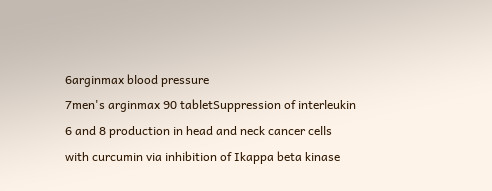6arginmax blood pressure
7men's arginmax 90 tabletSuppression of interleukin 6 and 8 production in head and neck cancer cells with curcumin via inhibition of Ikappa beta kinase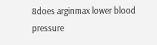8does arginmax lower blood pressure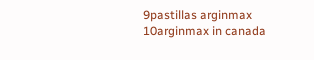9pastillas arginmax
10arginmax in canada